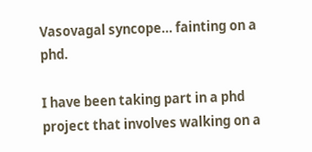Vasovagal syncope… fainting on a phd.

I have been taking part in a phd project that involves walking on a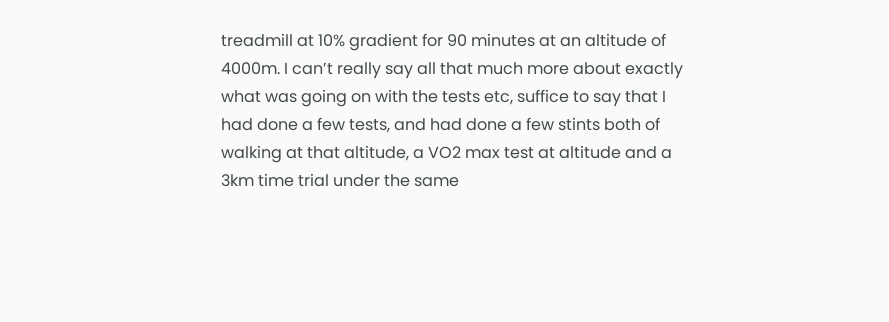treadmill at 10% gradient for 90 minutes at an altitude of 4000m. I can’t really say all that much more about exactly what was going on with the tests etc, suffice to say that I had done a few tests, and had done a few stints both of walking at that altitude, a VO2 max test at altitude and a 3km time trial under the same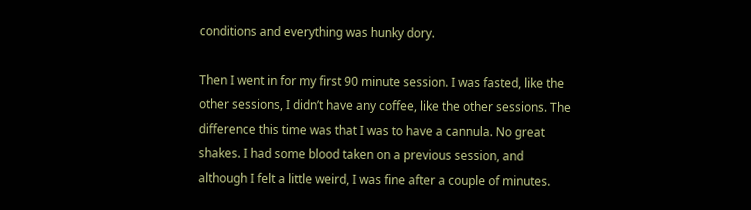conditions and everything was hunky dory.

Then I went in for my first 90 minute session. I was fasted, like the other sessions, I didn’t have any coffee, like the other sessions. The difference this time was that I was to have a cannula. No great shakes. I had some blood taken on a previous session, and although I felt a little weird, I was fine after a couple of minutes.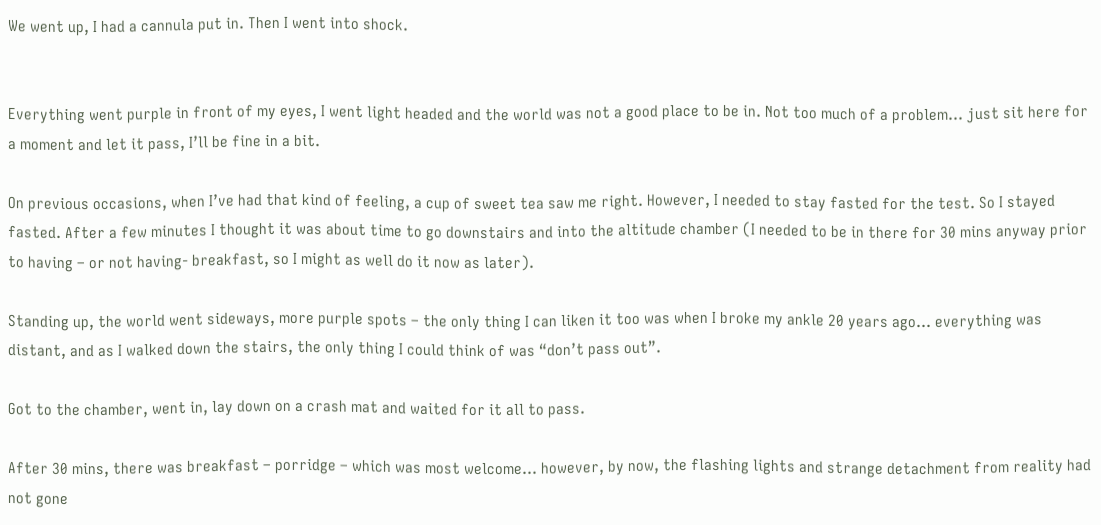We went up, I had a cannula put in. Then I went into shock.


Everything went purple in front of my eyes, I went light headed and the world was not a good place to be in. Not too much of a problem… just sit here for a moment and let it pass, I’ll be fine in a bit.

On previous occasions, when I’ve had that kind of feeling, a cup of sweet tea saw me right. However, I needed to stay fasted for the test. So I stayed fasted. After a few minutes I thought it was about time to go downstairs and into the altitude chamber (I needed to be in there for 30 mins anyway prior to having – or not having- breakfast, so I might as well do it now as later).

Standing up, the world went sideways, more purple spots – the only thing I can liken it too was when I broke my ankle 20 years ago… everything was distant, and as I walked down the stairs, the only thing I could think of was “don’t pass out”.

Got to the chamber, went in, lay down on a crash mat and waited for it all to pass.

After 30 mins, there was breakfast – porridge – which was most welcome… however, by now, the flashing lights and strange detachment from reality had not gone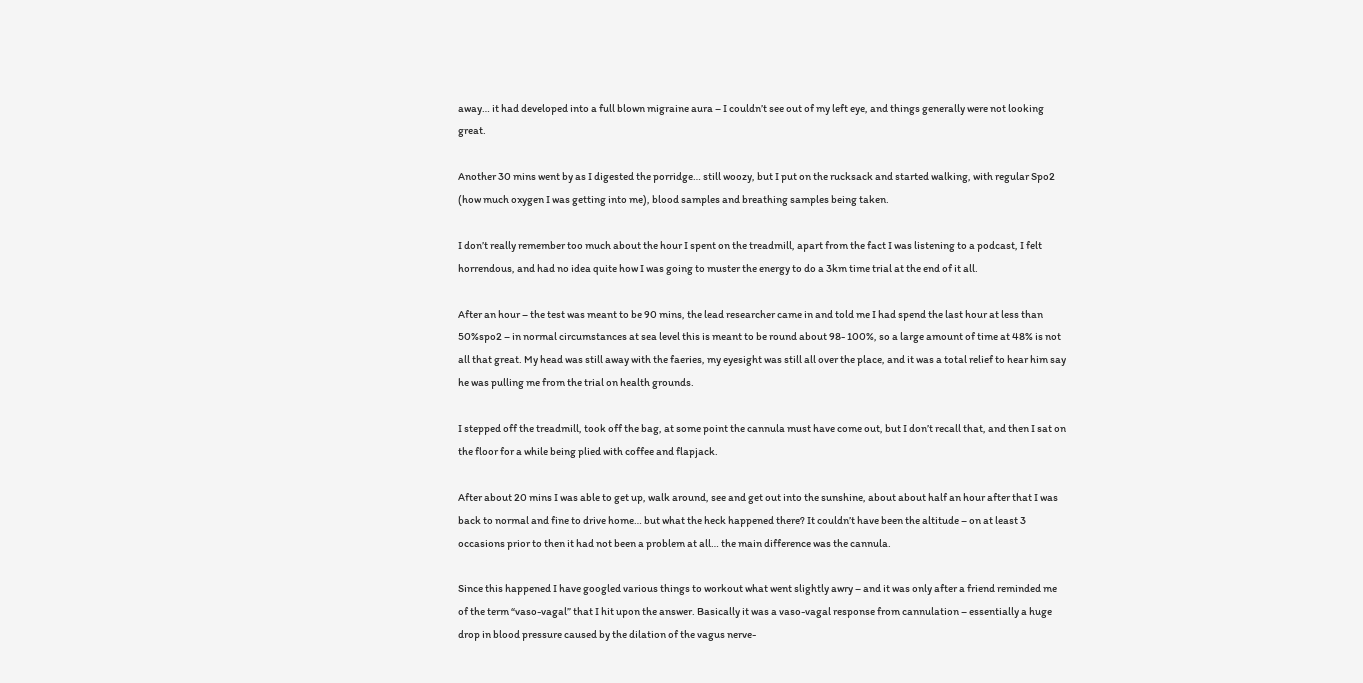away… it had developed into a full blown migraine aura – I couldn’t see out of my left eye, and things generally were not looking great.

Another 30 mins went by as I digested the porridge… still woozy, but I put on the rucksack and started walking, with regular Spo2 (how much oxygen I was getting into me), blood samples and breathing samples being taken.

I don’t really remember too much about the hour I spent on the treadmill, apart from the fact I was listening to a podcast, I felt horrendous, and had no idea quite how I was going to muster the energy to do a 3km time trial at the end of it all.

After an hour – the test was meant to be 90 mins, the lead researcher came in and told me I had spend the last hour at less than 50%spo2 – in normal circumstances at sea level this is meant to be round about 98- 100%, so a large amount of time at 48% is not all that great. My head was still away with the faeries, my eyesight was still all over the place, and it was a total relief to hear him say he was pulling me from the trial on health grounds.

I stepped off the treadmill, took off the bag, at some point the cannula must have come out, but I don’t recall that, and then I sat on the floor for a while being plied with coffee and flapjack.

After about 20 mins I was able to get up, walk around, see and get out into the sunshine, about about half an hour after that I was back to normal and fine to drive home… but what the heck happened there? It couldn’t have been the altitude – on at least 3 occasions prior to then it had not been a problem at all… the main difference was the cannula.

Since this happened I have googled various things to workout what went slightly awry – and it was only after a friend reminded me of the term “vaso-vagal” that I hit upon the answer. Basically it was a vaso-vagal response from cannulation – essentially a huge drop in blood pressure caused by the dilation of the vagus nerve-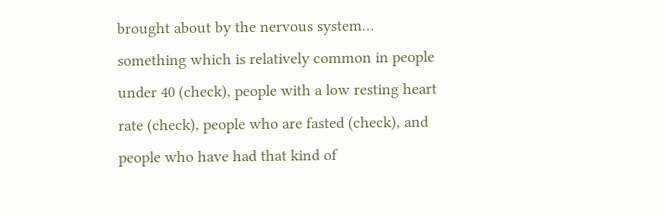brought about by the nervous system… something which is relatively common in people under 40 (check), people with a low resting heart rate (check), people who are fasted (check), and people who have had that kind of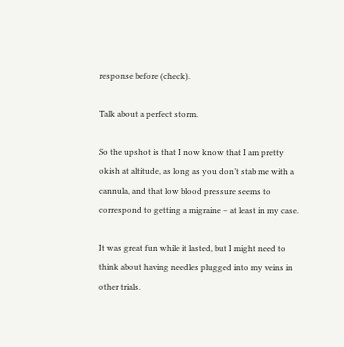response before (check).

Talk about a perfect storm.

So the upshot is that I now know that I am pretty okish at altitude, as long as you don’t stab me with a cannula, and that low blood pressure seems to correspond to getting a migraine – at least in my case.

It was great fun while it lasted, but I might need to think about having needles plugged into my veins in other trials.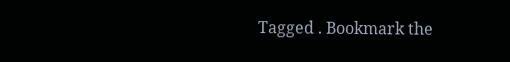Tagged . Bookmark the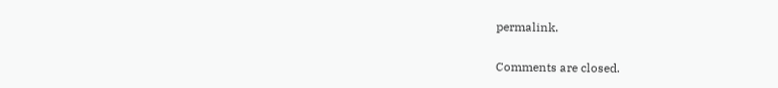permalink.

Comments are closed.